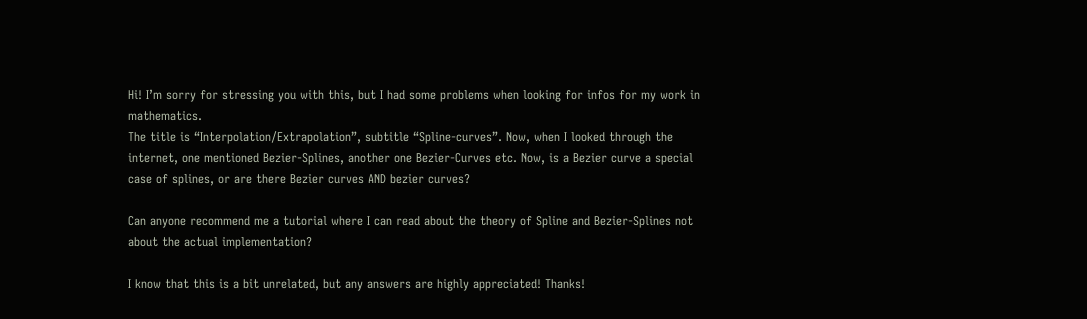Hi! I’m sorry for stressing you with this, but I had some problems when looking for infos for my work in mathematics.
The title is “Interpolation/Extrapolation”, subtitle “Spline-curves”. Now, when I looked through the internet, one mentioned Bezier-Splines, another one Bezier-Curves etc. Now, is a Bezier curve a special case of splines, or are there Bezier curves AND bezier curves?

Can anyone recommend me a tutorial where I can read about the theory of Spline and Bezier-Splines not about the actual implementation?

I know that this is a bit unrelated, but any answers are highly appreciated! Thanks!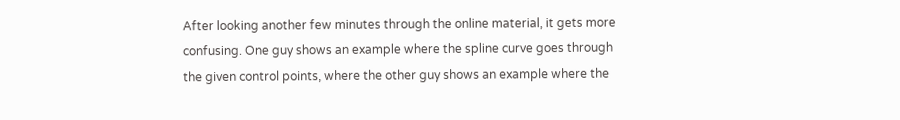After looking another few minutes through the online material, it gets more confusing. One guy shows an example where the spline curve goes through the given control points, where the other guy shows an example where the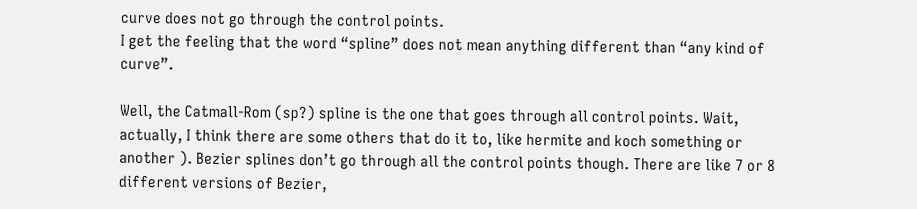curve does not go through the control points.
I get the feeling that the word “spline” does not mean anything different than “any kind of curve”.

Well, the Catmall-Rom (sp?) spline is the one that goes through all control points. Wait, actually, I think there are some others that do it to, like hermite and koch something or another ). Bezier splines don’t go through all the control points though. There are like 7 or 8 different versions of Bezier,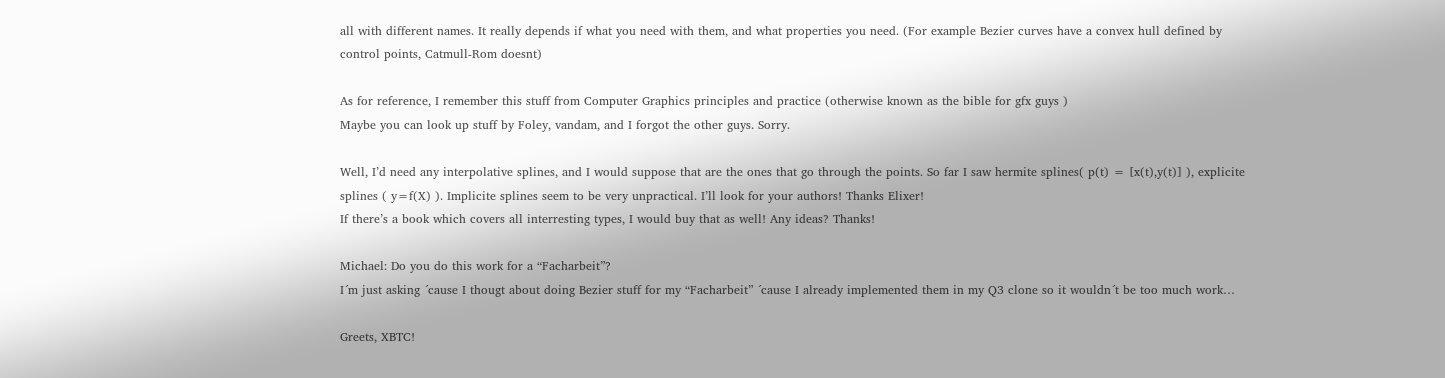all with different names. It really depends if what you need with them, and what properties you need. (For example Bezier curves have a convex hull defined by control points, Catmull-Rom doesnt)

As for reference, I remember this stuff from Computer Graphics principles and practice (otherwise known as the bible for gfx guys )
Maybe you can look up stuff by Foley, vandam, and I forgot the other guys. Sorry.

Well, I’d need any interpolative splines, and I would suppose that are the ones that go through the points. So far I saw hermite splines( p(t) = [x(t),y(t)] ), explicite splines ( y=f(X) ). Implicite splines seem to be very unpractical. I’ll look for your authors! Thanks Elixer!
If there’s a book which covers all interresting types, I would buy that as well! Any ideas? Thanks!

Michael: Do you do this work for a “Facharbeit”?
I´m just asking ´cause I thougt about doing Bezier stuff for my “Facharbeit” ´cause I already implemented them in my Q3 clone so it wouldn´t be too much work…

Greets, XBTC!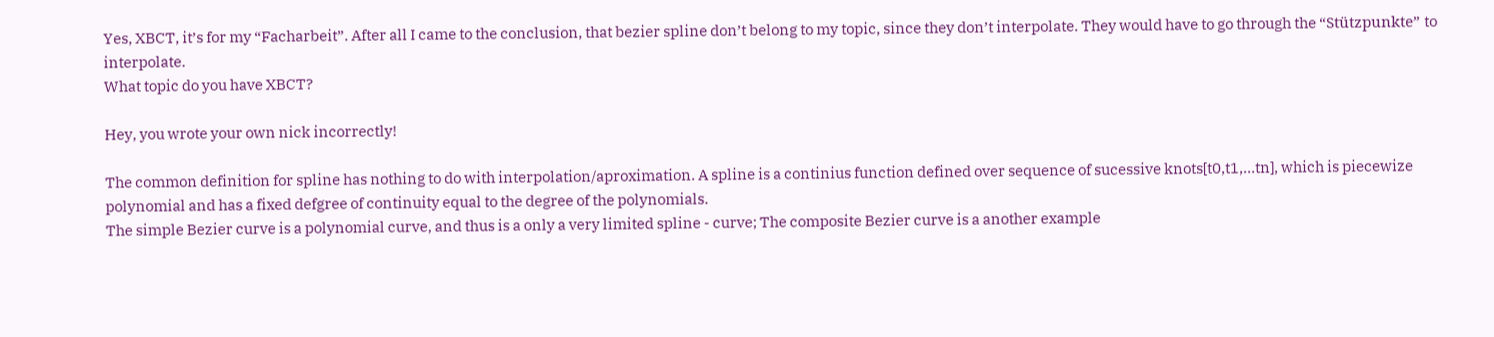Yes, XBCT, it’s for my “Facharbeit”. After all I came to the conclusion, that bezier spline don’t belong to my topic, since they don’t interpolate. They would have to go through the “Stützpunkte” to interpolate.
What topic do you have XBCT?

Hey, you wrote your own nick incorrectly!

The common definition for spline has nothing to do with interpolation/aproximation. A spline is a continius function defined over sequence of sucessive knots[t0,t1,…tn], which is piecewize polynomial and has a fixed defgree of continuity equal to the degree of the polynomials.
The simple Bezier curve is a polynomial curve, and thus is a only a very limited spline - curve; The composite Bezier curve is a another example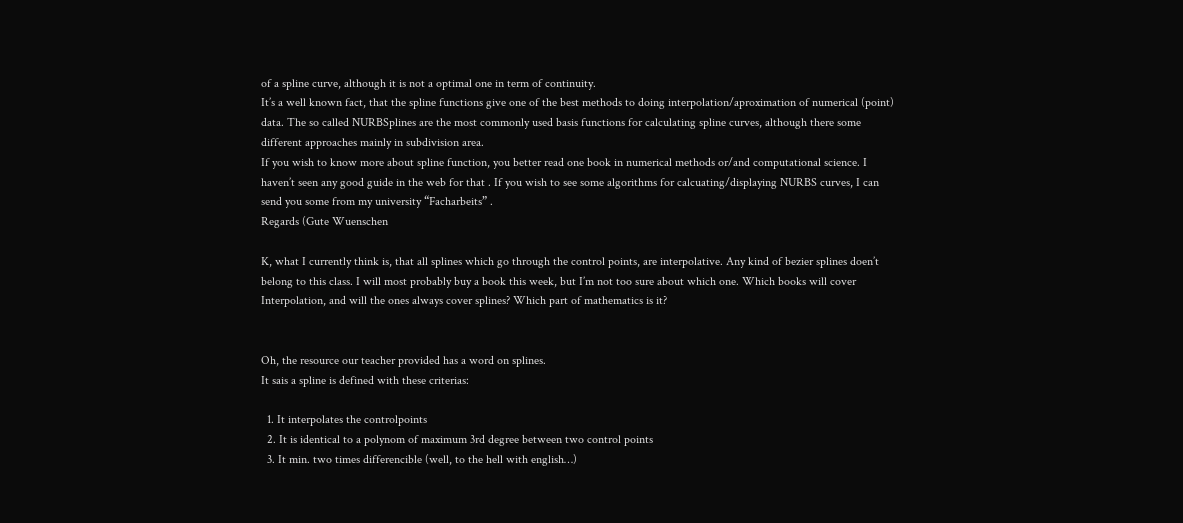of a spline curve, although it is not a optimal one in term of continuity.
It’s a well known fact, that the spline functions give one of the best methods to doing interpolation/aproximation of numerical (point) data. The so called NURBSplines are the most commonly used basis functions for calculating spline curves, although there some different approaches mainly in subdivision area.
If you wish to know more about spline function, you better read one book in numerical methods or/and computational science. I haven’t seen any good guide in the web for that . If you wish to see some algorithms for calcuating/displaying NURBS curves, I can send you some from my university “Facharbeits” .
Regards (Gute Wuenschen

K, what I currently think is, that all splines which go through the control points, are interpolative. Any kind of bezier splines doen’t belong to this class. I will most probably buy a book this week, but I’m not too sure about which one. Which books will cover Interpolation, and will the ones always cover splines? Which part of mathematics is it?


Oh, the resource our teacher provided has a word on splines.
It sais a spline is defined with these criterias:

  1. It interpolates the controlpoints
  2. It is identical to a polynom of maximum 3rd degree between two control points
  3. It min. two times differencible (well, to the hell with english…)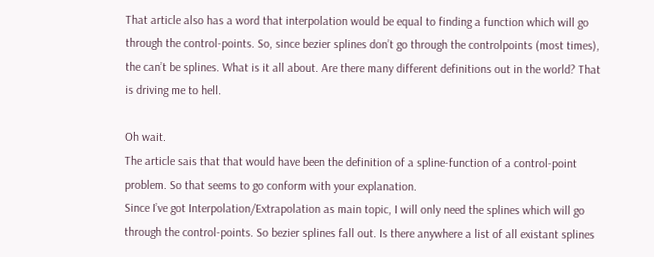That article also has a word that interpolation would be equal to finding a function which will go through the control-points. So, since bezier splines don’t go through the controlpoints (most times), the can’t be splines. What is it all about. Are there many different definitions out in the world? That is driving me to hell.

Oh wait.
The article sais that that would have been the definition of a spline-function of a control-point problem. So that seems to go conform with your explanation.
Since I’ve got Interpolation/Extrapolation as main topic, I will only need the splines which will go through the control-points. So bezier splines fall out. Is there anywhere a list of all existant splines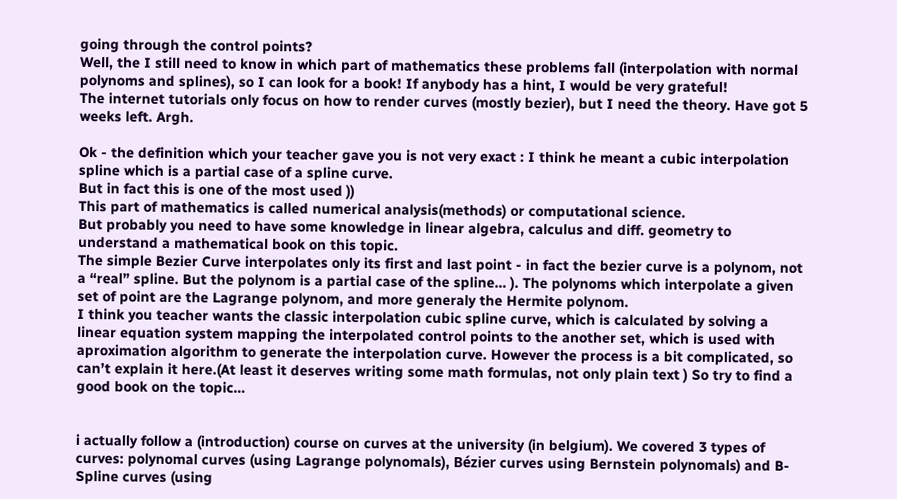going through the control points?
Well, the I still need to know in which part of mathematics these problems fall (interpolation with normal polynoms and splines), so I can look for a book! If anybody has a hint, I would be very grateful!
The internet tutorials only focus on how to render curves (mostly bezier), but I need the theory. Have got 5 weeks left. Argh.

Ok - the definition which your teacher gave you is not very exact : I think he meant a cubic interpolation spline which is a partial case of a spline curve.
But in fact this is one of the most used ))
This part of mathematics is called numerical analysis(methods) or computational science.
But probably you need to have some knowledge in linear algebra, calculus and diff. geometry to understand a mathematical book on this topic.
The simple Bezier Curve interpolates only its first and last point - in fact the bezier curve is a polynom, not a “real” spline. But the polynom is a partial case of the spline… ). The polynoms which interpolate a given set of point are the Lagrange polynom, and more generaly the Hermite polynom.
I think you teacher wants the classic interpolation cubic spline curve, which is calculated by solving a linear equation system mapping the interpolated control points to the another set, which is used with aproximation algorithm to generate the interpolation curve. However the process is a bit complicated, so can’t explain it here.(At least it deserves writing some math formulas, not only plain text ) So try to find a good book on the topic…


i actually follow a (introduction) course on curves at the university (in belgium). We covered 3 types of curves: polynomal curves (using Lagrange polynomals), Bézier curves using Bernstein polynomals) and B-Spline curves (using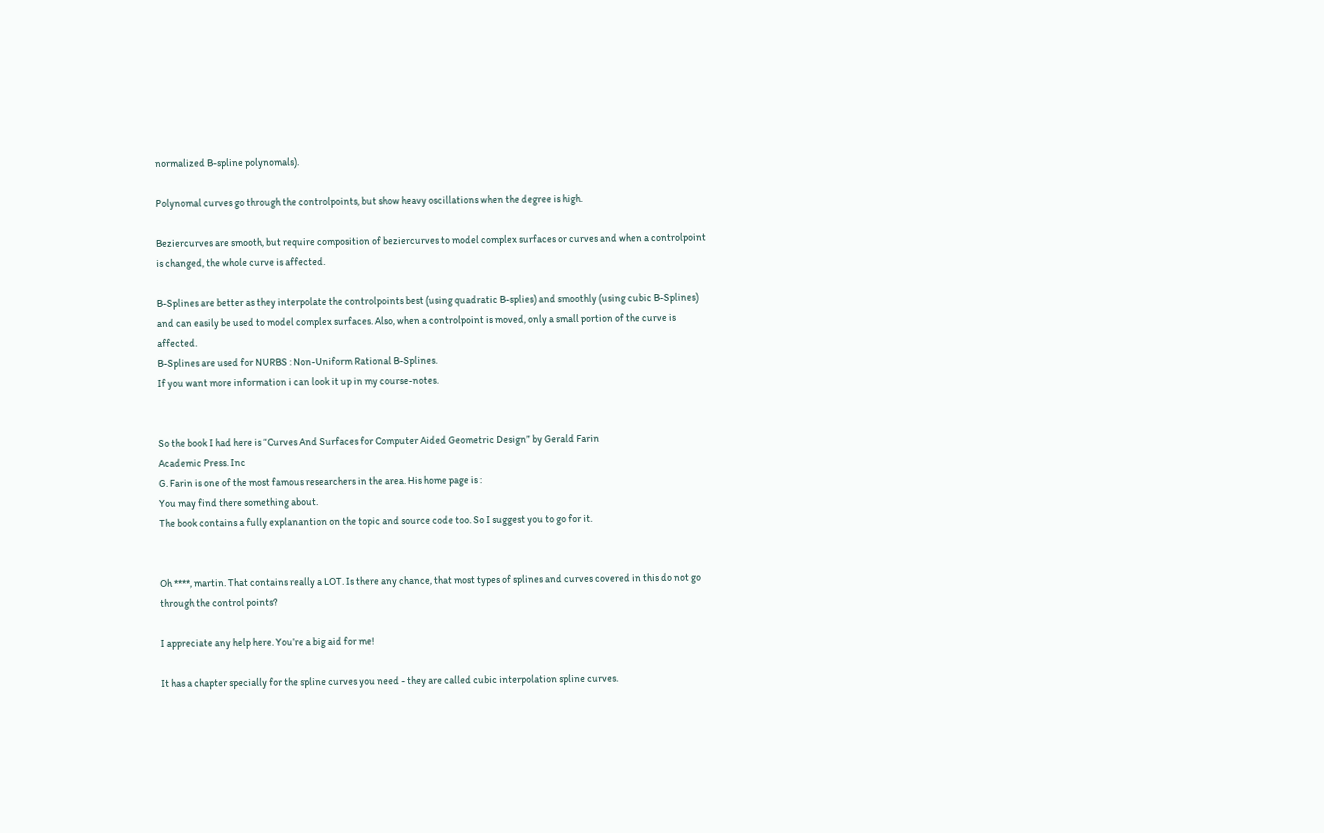normalized B-spline polynomals).

Polynomal curves go through the controlpoints, but show heavy oscillations when the degree is high.

Beziercurves are smooth, but require composition of beziercurves to model complex surfaces or curves and when a controlpoint is changed, the whole curve is affected.

B-Splines are better as they interpolate the controlpoints best (using quadratic B-splies) and smoothly (using cubic B-Splines) and can easily be used to model complex surfaces. Also, when a controlpoint is moved, only a small portion of the curve is affected.
B-Splines are used for NURBS : Non-Uniform Rational B-Splines.
If you want more information i can look it up in my course-notes.


So the book I had here is “Curves And Surfaces for Computer Aided Geometric Design” by Gerald Farin
Academic Press. Inc
G. Farin is one of the most famous researchers in the area. His home page is :
You may find there something about.
The book contains a fully explanantion on the topic and source code too. So I suggest you to go for it.


Oh ****, martin. That contains really a LOT. Is there any chance, that most types of splines and curves covered in this do not go through the control points?

I appreciate any help here. You’re a big aid for me!

It has a chapter specially for the spline curves you need - they are called cubic interpolation spline curves.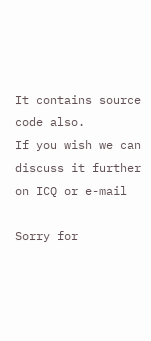It contains source code also.
If you wish we can discuss it further on ICQ or e-mail

Sorry for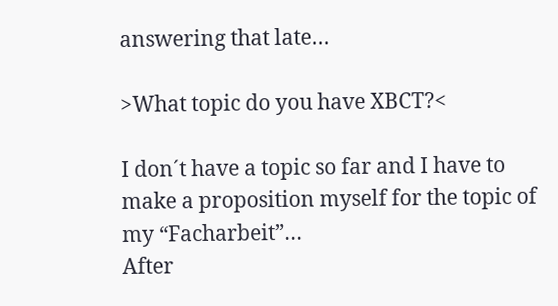answering that late…

>What topic do you have XBCT?<

I don´t have a topic so far and I have to make a proposition myself for the topic of my “Facharbeit”…
After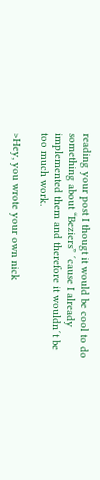reading your post I thougt it would be cool to do something about “Beziers” ´cause I already implemented them and therefore it wouldn´t be too much work.

>Hey, you wrote your own nick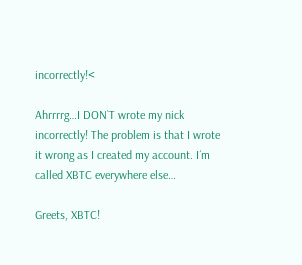incorrectly!<

Ahrrrrg…I DON`T wrote my nick incorrectly! The problem is that I wrote it wrong as I created my account. I´m called XBTC everywhere else…

Greets, XBTC!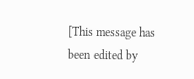[This message has been edited by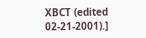XBCT (edited 02-21-2001).]